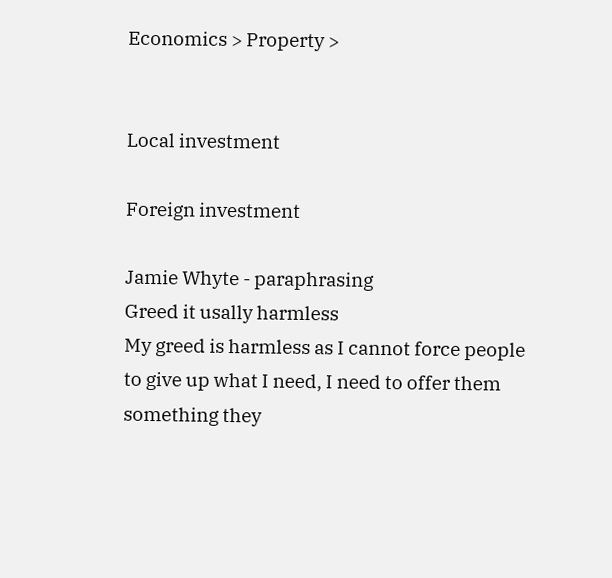Economics > Property >


Local investment

Foreign investment

Jamie Whyte - paraphrasing
Greed it usally harmless
My greed is harmless as I cannot force people to give up what I need, I need to offer them something they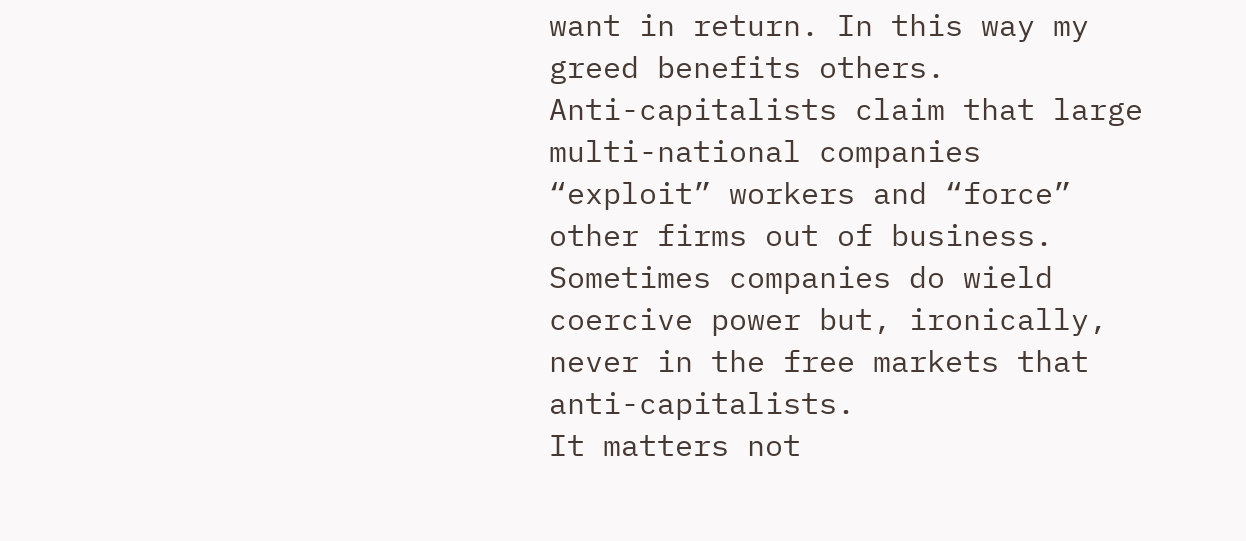want in return. In this way my greed benefits others.
Anti-capitalists claim that large multi-national companies “exploit” workers and “force” other firms out of business. Sometimes companies do wield coercive power but, ironically, never in the free markets that anti-capitalists.
It matters not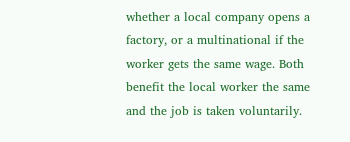whether a local company opens a factory, or a multinational if the worker gets the same wage. Both benefit the local worker the same and the job is taken voluntarily.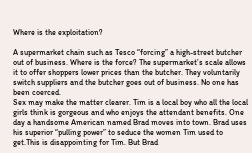Where is the exploitation?

A supermarket chain such as Tesco “forcing” a high-street butcher out of business. Where is the force? The supermarket’s scale allows it to offer shoppers lower prices than the butcher. They voluntarily switch suppliers and the butcher goes out of business. No one has been coerced.
Sex may make the matter clearer. Tim is a local boy who all the local girls think is gorgeous and who enjoys the attendant benefits. One day a handsome American named Brad moves into town. Brad uses his superior “pulling power” to seduce the women Tim used to get.This is disappointing for Tim. But Brad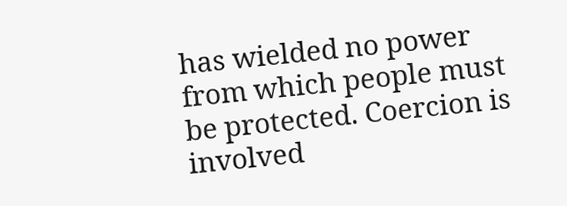has wielded no power from which people must be protected. Coercion is involved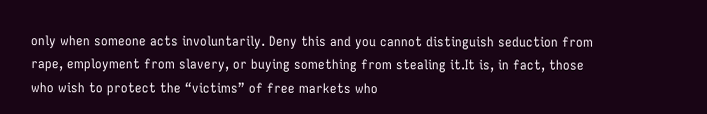only when someone acts involuntarily. Deny this and you cannot distinguish seduction from rape, employment from slavery, or buying something from stealing it.It is, in fact, those who wish to protect the “victims” of free markets who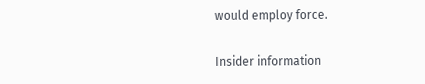would employ force.

Insider information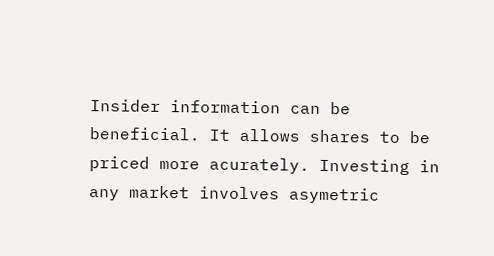Insider information can be beneficial. It allows shares to be priced more acurately. Investing in any market involves asymetric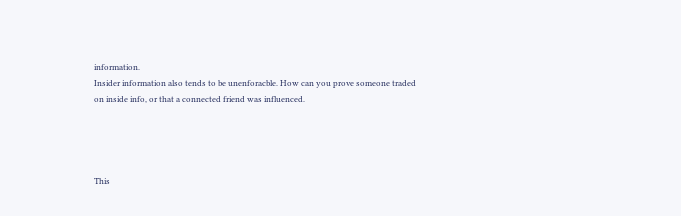information.
Insider information also tends to be unenforacble. How can you prove someone traded on inside info, or that a connected friend was influenced.




This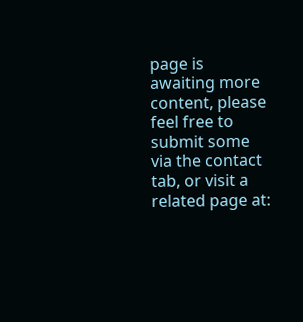page is awaiting more content, please feel free to submit some via the contact tab, or visit a related page at: